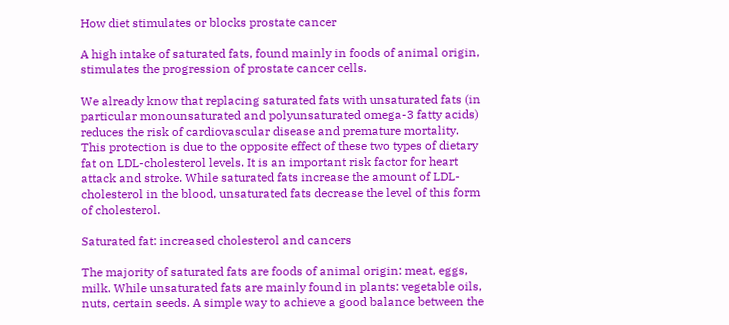How diet stimulates or blocks prostate cancer

A high intake of saturated fats, found mainly in foods of animal origin, stimulates the progression of prostate cancer cells.

We already know that replacing saturated fats with unsaturated fats (in particular monounsaturated and polyunsaturated omega-3 fatty acids) reduces the risk of cardiovascular disease and premature mortality. This protection is due to the opposite effect of these two types of dietary fat on LDL-cholesterol levels. It is an important risk factor for heart attack and stroke. While saturated fats increase the amount of LDL-cholesterol in the blood, unsaturated fats decrease the level of this form of cholesterol.

Saturated fat: increased cholesterol and cancers

The majority of saturated fats are foods of animal origin: meat, eggs, milk. While unsaturated fats are mainly found in plants: vegetable oils, nuts, certain seeds. A simple way to achieve a good balance between the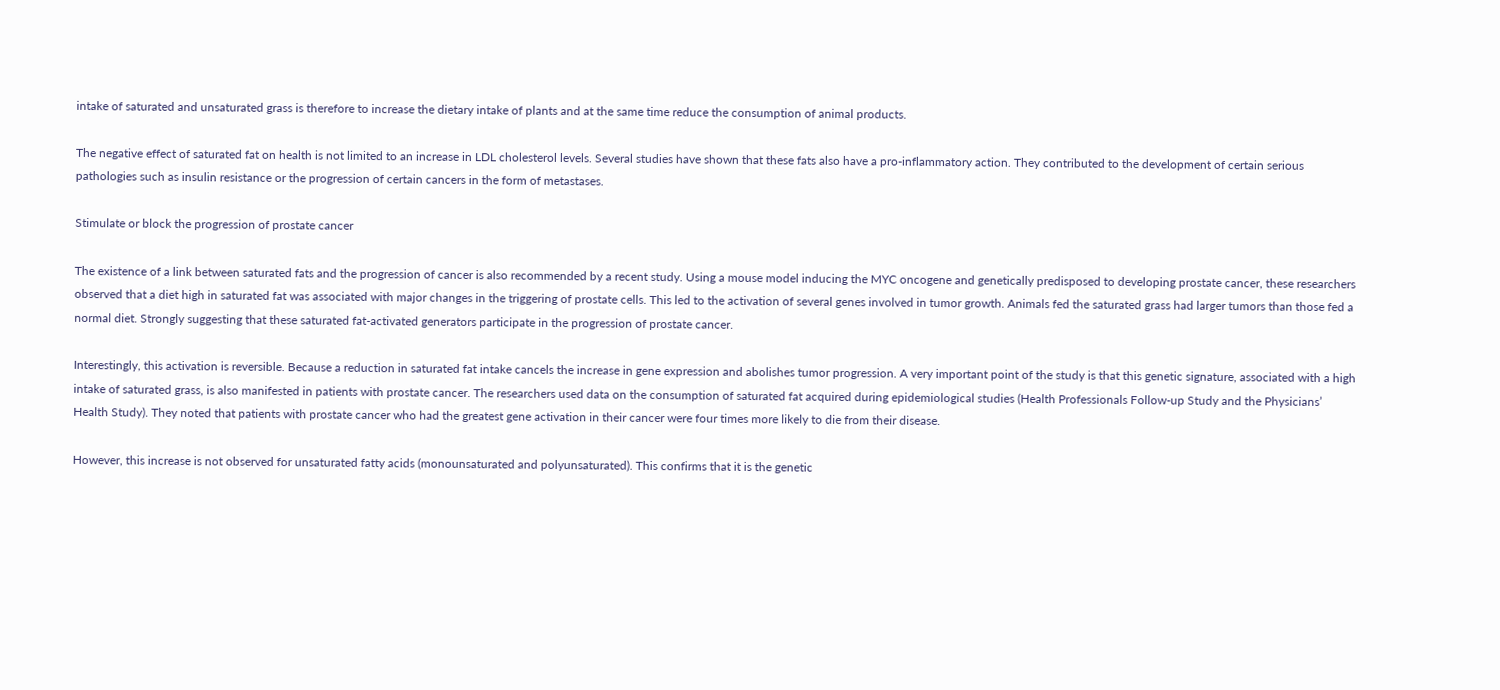intake of saturated and unsaturated grass is therefore to increase the dietary intake of plants and at the same time reduce the consumption of animal products.

The negative effect of saturated fat on health is not limited to an increase in LDL cholesterol levels. Several studies have shown that these fats also have a pro-inflammatory action. They contributed to the development of certain serious pathologies such as insulin resistance or the progression of certain cancers in the form of metastases.

Stimulate or block the progression of prostate cancer

The existence of a link between saturated fats and the progression of cancer is also recommended by a recent study. Using a mouse model inducing the MYC oncogene and genetically predisposed to developing prostate cancer, these researchers observed that a diet high in saturated fat was associated with major changes in the triggering of prostate cells. This led to the activation of several genes involved in tumor growth. Animals fed the saturated grass had larger tumors than those fed a normal diet. Strongly suggesting that these saturated fat-activated generators participate in the progression of prostate cancer.

Interestingly, this activation is reversible. Because a reduction in saturated fat intake cancels the increase in gene expression and abolishes tumor progression. A very important point of the study is that this genetic signature, associated with a high intake of saturated grass, is also manifested in patients with prostate cancer. The researchers used data on the consumption of saturated fat acquired during epidemiological studies (Health Professionals Follow-up Study and the Physicians’ Health Study). They noted that patients with prostate cancer who had the greatest gene activation in their cancer were four times more likely to die from their disease.

However, this increase is not observed for unsaturated fatty acids (monounsaturated and polyunsaturated). This confirms that it is the genetic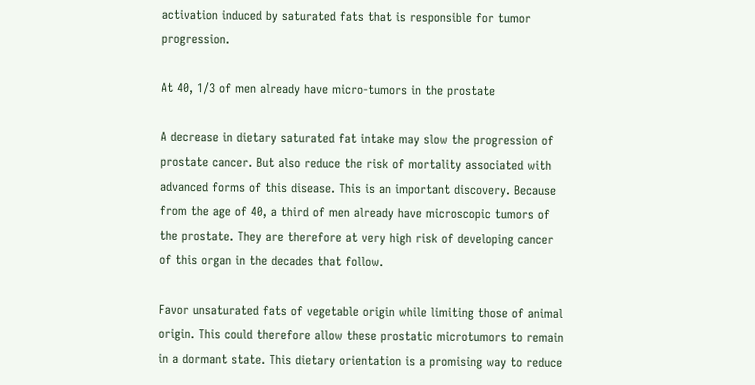activation induced by saturated fats that is responsible for tumor progression.

At 40, 1/3 of men already have micro-tumors in the prostate

A decrease in dietary saturated fat intake may slow the progression of prostate cancer. But also reduce the risk of mortality associated with advanced forms of this disease. This is an important discovery. Because from the age of 40, a third of men already have microscopic tumors of the prostate. They are therefore at very high risk of developing cancer of this organ in the decades that follow.

Favor unsaturated fats of vegetable origin while limiting those of animal origin. This could therefore allow these prostatic microtumors to remain in a dormant state. This dietary orientation is a promising way to reduce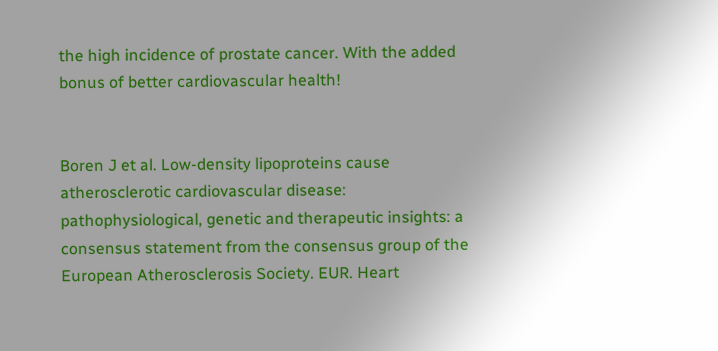the high incidence of prostate cancer. With the added bonus of better cardiovascular health!


Boren J et al. Low-density lipoproteins cause atherosclerotic cardiovascular disease: pathophysiological, genetic and therapeutic insights: a consensus statement from the consensus group of the European Atherosclerosis Society. EUR. Heart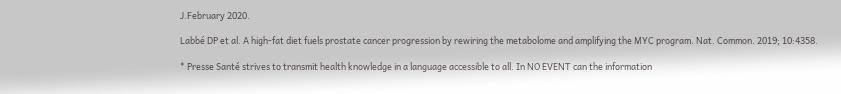J.February 2020.

Labbé DP et al. A high-fat diet fuels prostate cancer progression by rewiring the metabolome and amplifying the MYC program. Nat. Common. 2019; 10:4358.

* Presse Santé strives to transmit health knowledge in a language accessible to all. In NO EVENT can the information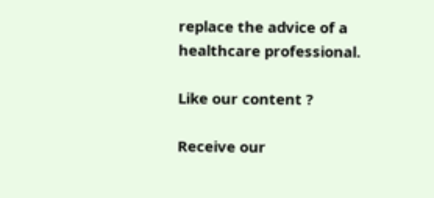replace the advice of a healthcare professional.

Like our content ?

Receive our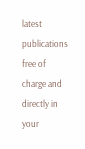latest publications free of charge and directly in your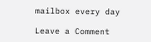mailbox every day

Leave a Comment